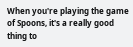When you're playing the game of Spoons, it's a really good thing to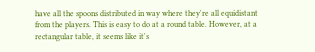have all the spoons distributed in way where they're all equidistant from the players. This is easy to do at a round table. However, at a rectangular table, it seems like it's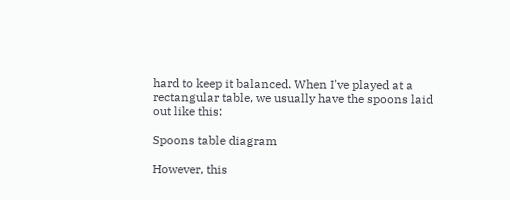hard to keep it balanced. When I've played at a rectangular table, we usually have the spoons laid out like this:

Spoons table diagram

However, this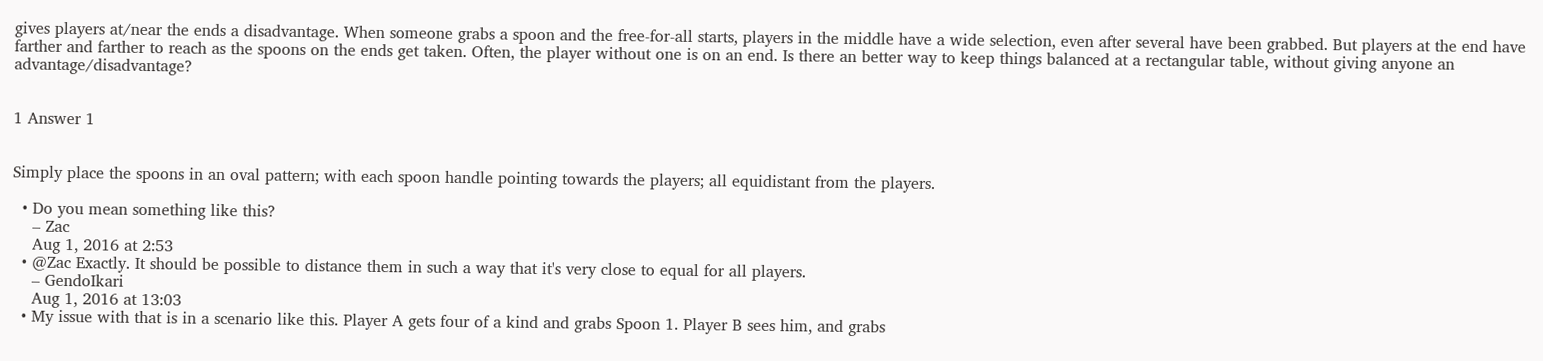gives players at/near the ends a disadvantage. When someone grabs a spoon and the free-for-all starts, players in the middle have a wide selection, even after several have been grabbed. But players at the end have farther and farther to reach as the spoons on the ends get taken. Often, the player without one is on an end. Is there an better way to keep things balanced at a rectangular table, without giving anyone an advantage/disadvantage?


1 Answer 1


Simply place the spoons in an oval pattern; with each spoon handle pointing towards the players; all equidistant from the players.

  • Do you mean something like this?
    – Zac
    Aug 1, 2016 at 2:53
  • @Zac Exactly. It should be possible to distance them in such a way that it's very close to equal for all players.
    – GendoIkari
    Aug 1, 2016 at 13:03
  • My issue with that is in a scenario like this. Player A gets four of a kind and grabs Spoon 1. Player B sees him, and grabs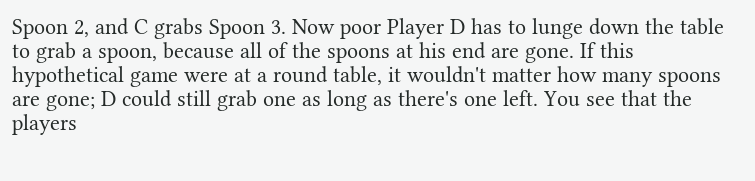Spoon 2, and C grabs Spoon 3. Now poor Player D has to lunge down the table to grab a spoon, because all of the spoons at his end are gone. If this hypothetical game were at a round table, it wouldn't matter how many spoons are gone; D could still grab one as long as there's one left. You see that the players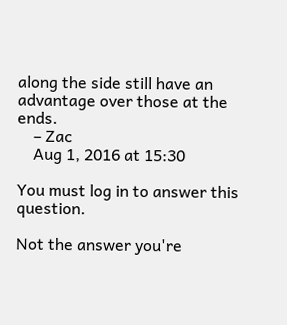along the side still have an advantage over those at the ends.
    – Zac
    Aug 1, 2016 at 15:30

You must log in to answer this question.

Not the answer you're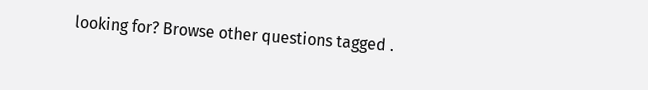looking for? Browse other questions tagged .